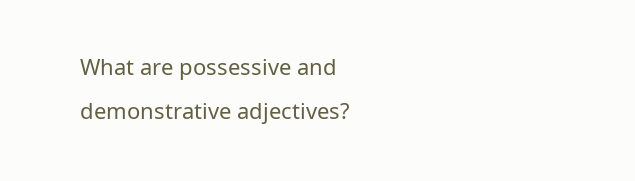What are possessive and demonstrative adjectives?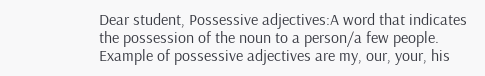Dear student, Possessive adjectives:A word that indicates the possession of the noun to a person/a few people. Example of possessive adjectives are my, our, your, his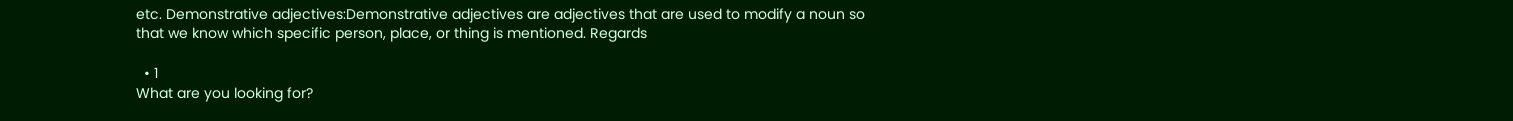etc. Demonstrative adjectives:Demonstrative adjectives are adjectives that are used to modify a noun so that we know which specific person, place, or thing is mentioned. Regards

  • 1
What are you looking for?